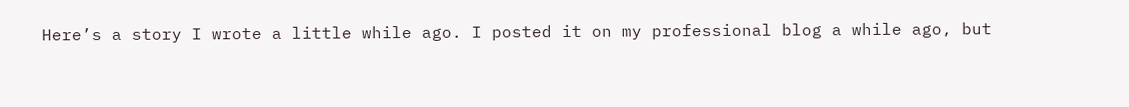Here’s a story I wrote a little while ago. I posted it on my professional blog a while ago, but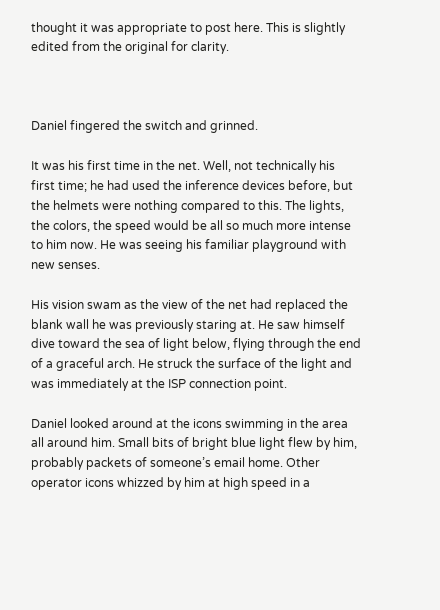thought it was appropriate to post here. This is slightly edited from the original for clarity.



Daniel fingered the switch and grinned.

It was his first time in the net. Well, not technically his first time; he had used the inference devices before, but the helmets were nothing compared to this. The lights, the colors, the speed would be all so much more intense to him now. He was seeing his familiar playground with new senses.

His vision swam as the view of the net had replaced the blank wall he was previously staring at. He saw himself dive toward the sea of light below, flying through the end of a graceful arch. He struck the surface of the light and was immediately at the ISP connection point.

Daniel looked around at the icons swimming in the area all around him. Small bits of bright blue light flew by him, probably packets of someone’s email home. Other operator icons whizzed by him at high speed in a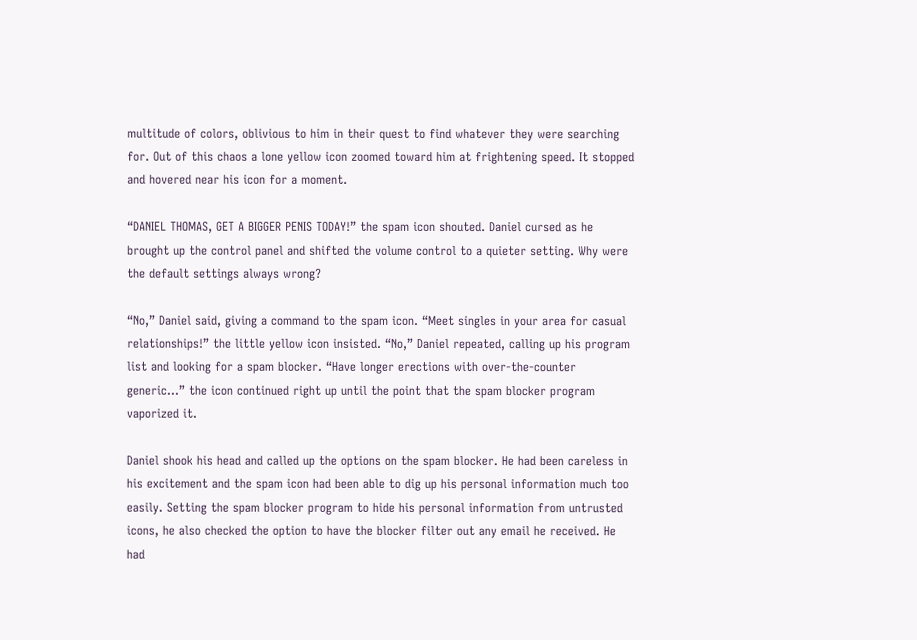multitude of colors, oblivious to him in their quest to find whatever they were searching for. Out of this chaos a lone yellow icon zoomed toward him at frightening speed. It stopped and hovered near his icon for a moment.

“DANIEL THOMAS, GET A BIGGER PENIS TODAY!” the spam icon shouted. Daniel cursed as he brought up the control panel and shifted the volume control to a quieter setting. Why were the default settings always wrong?

“No,” Daniel said, giving a command to the spam icon. “Meet singles in your area for casual relationships!” the little yellow icon insisted. “No,” Daniel repeated, calling up his program list and looking for a spam blocker. “Have longer erections with over-the-counter generic…” the icon continued right up until the point that the spam blocker program vaporized it.

Daniel shook his head and called up the options on the spam blocker. He had been careless in his excitement and the spam icon had been able to dig up his personal information much too easily. Setting the spam blocker program to hide his personal information from untrusted icons, he also checked the option to have the blocker filter out any email he received. He had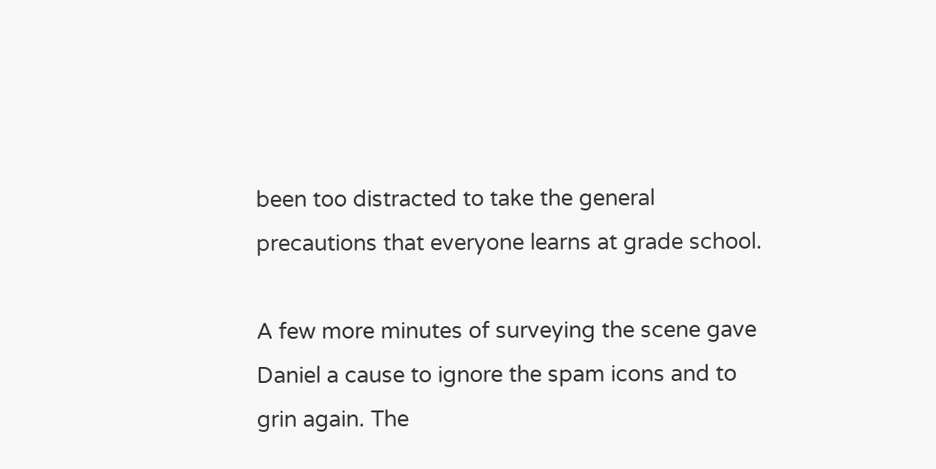been too distracted to take the general precautions that everyone learns at grade school.

A few more minutes of surveying the scene gave Daniel a cause to ignore the spam icons and to grin again. The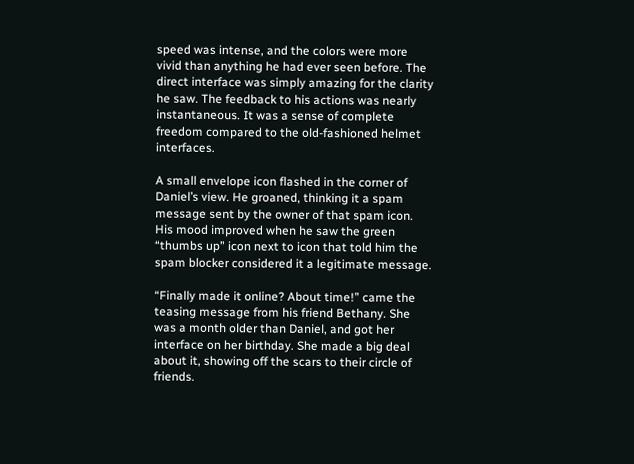speed was intense, and the colors were more vivid than anything he had ever seen before. The direct interface was simply amazing for the clarity he saw. The feedback to his actions was nearly instantaneous. It was a sense of complete freedom compared to the old-fashioned helmet interfaces.

A small envelope icon flashed in the corner of Daniel’s view. He groaned, thinking it a spam message sent by the owner of that spam icon. His mood improved when he saw the green “thumbs up” icon next to icon that told him the spam blocker considered it a legitimate message.

“Finally made it online? About time!” came the teasing message from his friend Bethany. She was a month older than Daniel, and got her interface on her birthday. She made a big deal about it, showing off the scars to their circle of friends.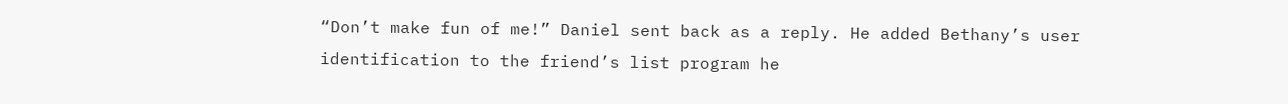“Don’t make fun of me!” Daniel sent back as a reply. He added Bethany’s user identification to the friend’s list program he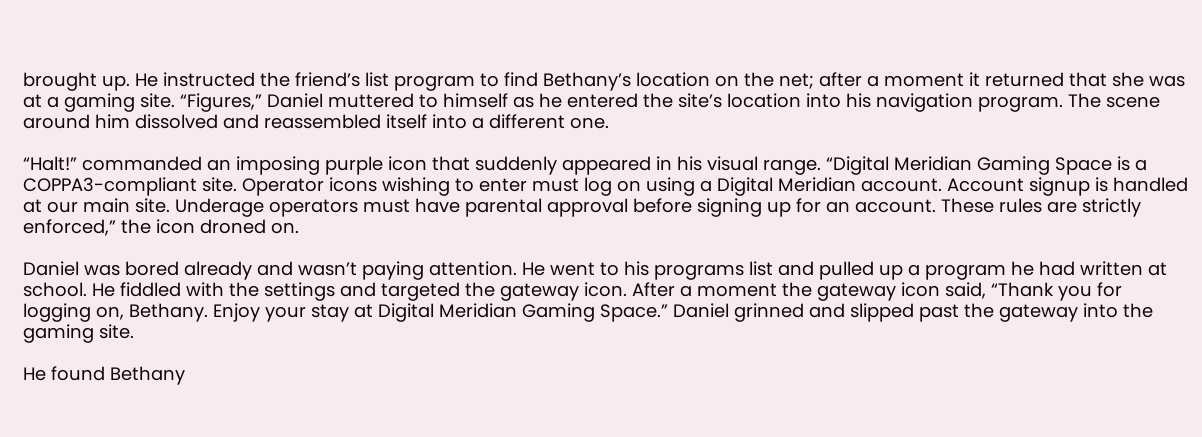brought up. He instructed the friend’s list program to find Bethany’s location on the net; after a moment it returned that she was at a gaming site. “Figures,” Daniel muttered to himself as he entered the site’s location into his navigation program. The scene around him dissolved and reassembled itself into a different one.

“Halt!” commanded an imposing purple icon that suddenly appeared in his visual range. “Digital Meridian Gaming Space is a COPPA3-compliant site. Operator icons wishing to enter must log on using a Digital Meridian account. Account signup is handled at our main site. Underage operators must have parental approval before signing up for an account. These rules are strictly enforced,” the icon droned on.

Daniel was bored already and wasn’t paying attention. He went to his programs list and pulled up a program he had written at school. He fiddled with the settings and targeted the gateway icon. After a moment the gateway icon said, “Thank you for logging on, Bethany. Enjoy your stay at Digital Meridian Gaming Space.” Daniel grinned and slipped past the gateway into the gaming site.

He found Bethany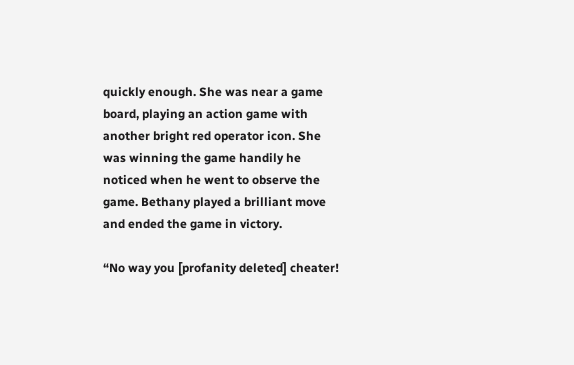quickly enough. She was near a game board, playing an action game with another bright red operator icon. She was winning the game handily he noticed when he went to observe the game. Bethany played a brilliant move and ended the game in victory.

“No way you [profanity deleted] cheater!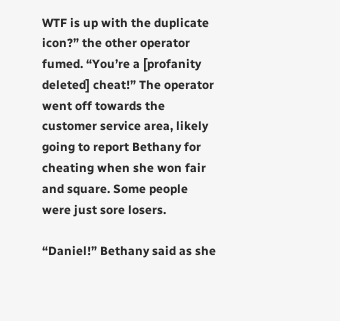WTF is up with the duplicate icon?” the other operator fumed. “You’re a [profanity deleted] cheat!” The operator went off towards the customer service area, likely going to report Bethany for cheating when she won fair and square. Some people were just sore losers.

“Daniel!” Bethany said as she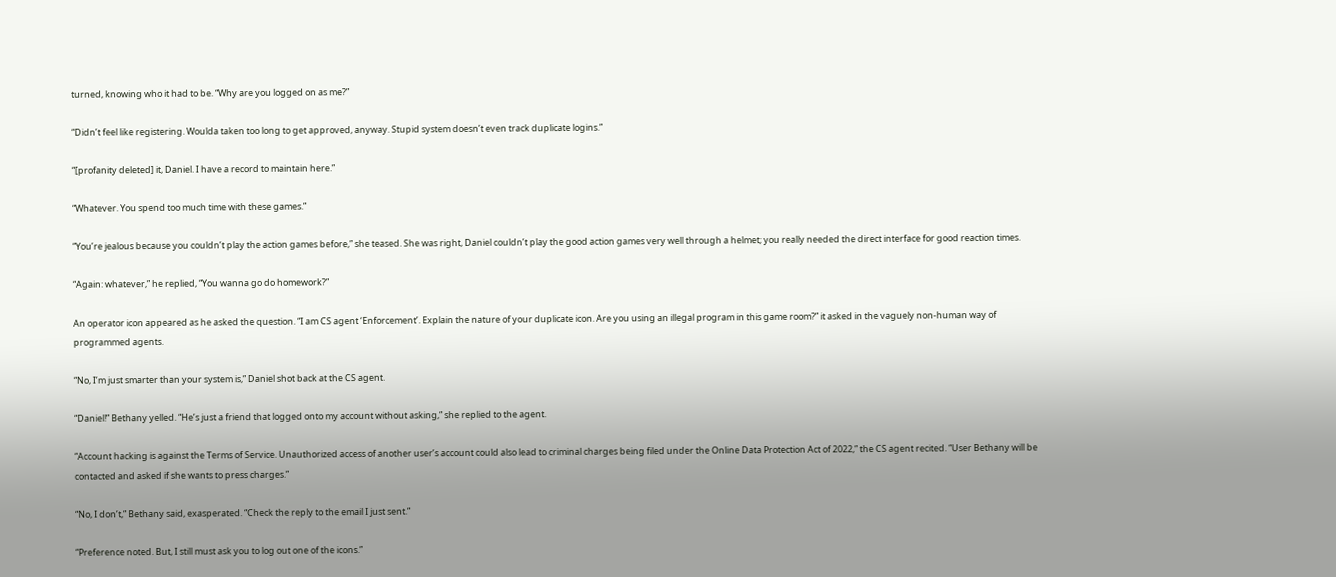turned, knowing who it had to be. “Why are you logged on as me?”

“Didn’t feel like registering. Woulda taken too long to get approved, anyway. Stupid system doesn’t even track duplicate logins.”

“[profanity deleted] it, Daniel. I have a record to maintain here.”

“Whatever. You spend too much time with these games.”

“You’re jealous because you couldn’t play the action games before,” she teased. She was right, Daniel couldn’t play the good action games very well through a helmet; you really needed the direct interface for good reaction times.

“Again: whatever,” he replied, “You wanna go do homework?”

An operator icon appeared as he asked the question. “I am CS agent ‘Enforcement’. Explain the nature of your duplicate icon. Are you using an illegal program in this game room?” it asked in the vaguely non-human way of programmed agents.

“No, I’m just smarter than your system is,” Daniel shot back at the CS agent.

“Daniel!” Bethany yelled. “He’s just a friend that logged onto my account without asking,” she replied to the agent.

“Account hacking is against the Terms of Service. Unauthorized access of another user’s account could also lead to criminal charges being filed under the Online Data Protection Act of 2022,” the CS agent recited. “User Bethany will be contacted and asked if she wants to press charges.”

“No, I don’t,” Bethany said, exasperated. “Check the reply to the email I just sent.”

“Preference noted. But, I still must ask you to log out one of the icons.”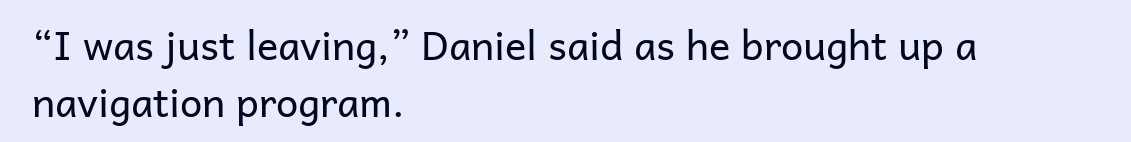“I was just leaving,” Daniel said as he brought up a navigation program.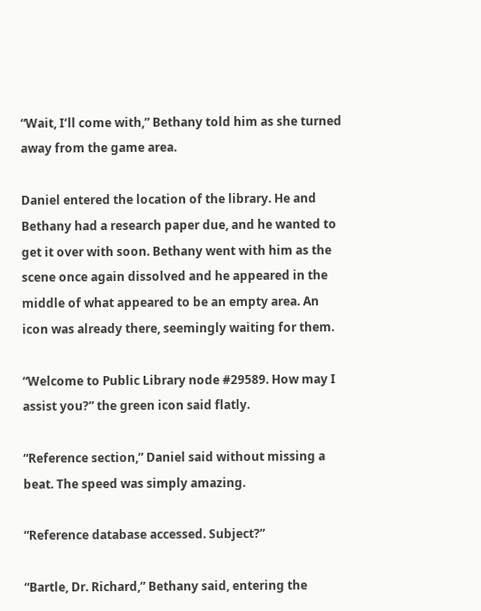“Wait, I’ll come with,” Bethany told him as she turned away from the game area.

Daniel entered the location of the library. He and Bethany had a research paper due, and he wanted to get it over with soon. Bethany went with him as the scene once again dissolved and he appeared in the middle of what appeared to be an empty area. An icon was already there, seemingly waiting for them.

“Welcome to Public Library node #29589. How may I assist you?” the green icon said flatly.

“Reference section,” Daniel said without missing a beat. The speed was simply amazing.

“Reference database accessed. Subject?”

“Bartle, Dr. Richard,” Bethany said, entering the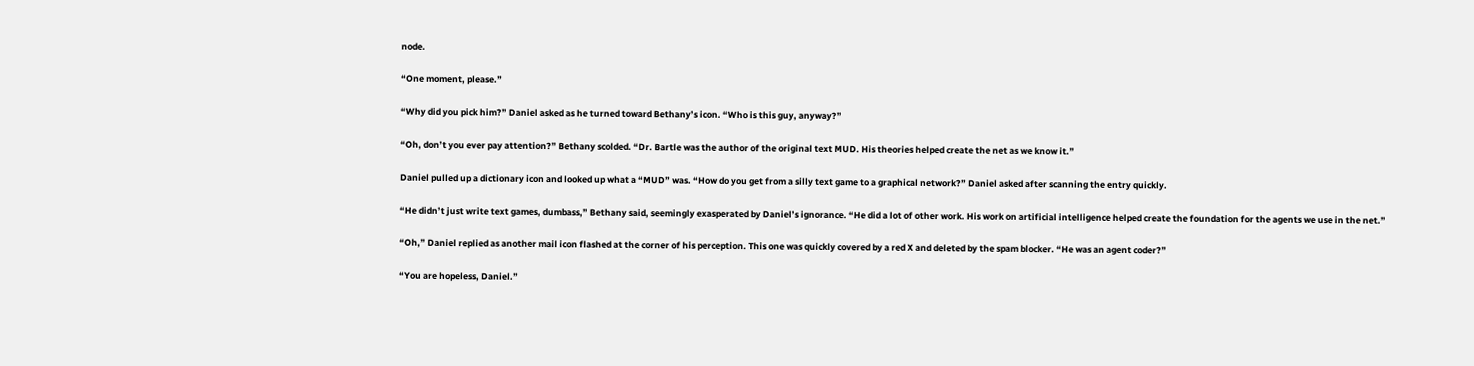node.

“One moment, please.”

“Why did you pick him?” Daniel asked as he turned toward Bethany’s icon. “Who is this guy, anyway?”

“Oh, don’t you ever pay attention?” Bethany scolded. “Dr. Bartle was the author of the original text MUD. His theories helped create the net as we know it.”

Daniel pulled up a dictionary icon and looked up what a “MUD” was. “How do you get from a silly text game to a graphical network?” Daniel asked after scanning the entry quickly.

“He didn’t just write text games, dumbass,” Bethany said, seemingly exasperated by Daniel’s ignorance. “He did a lot of other work. His work on artificial intelligence helped create the foundation for the agents we use in the net.”

“Oh,” Daniel replied as another mail icon flashed at the corner of his perception. This one was quickly covered by a red X and deleted by the spam blocker. “He was an agent coder?”

“You are hopeless, Daniel.”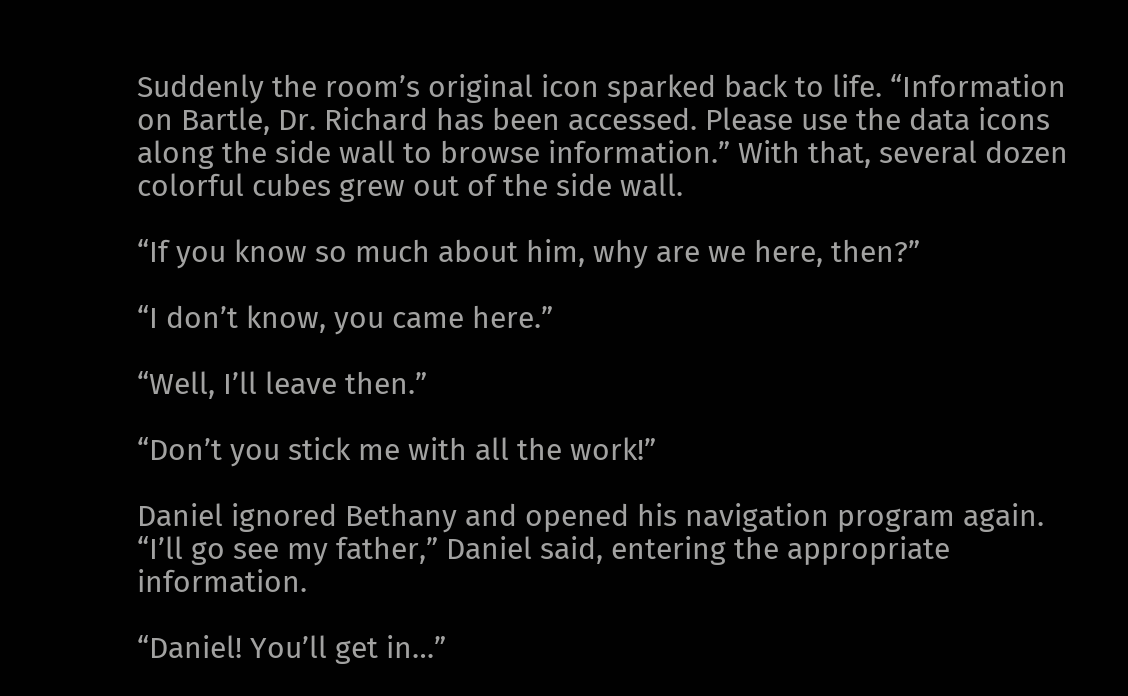Suddenly the room’s original icon sparked back to life. “Information on Bartle, Dr. Richard has been accessed. Please use the data icons along the side wall to browse information.” With that, several dozen colorful cubes grew out of the side wall.

“If you know so much about him, why are we here, then?”

“I don’t know, you came here.”

“Well, I’ll leave then.”

“Don’t you stick me with all the work!”

Daniel ignored Bethany and opened his navigation program again. “I’ll go see my father,” Daniel said, entering the appropriate information.

“Daniel! You’ll get in…”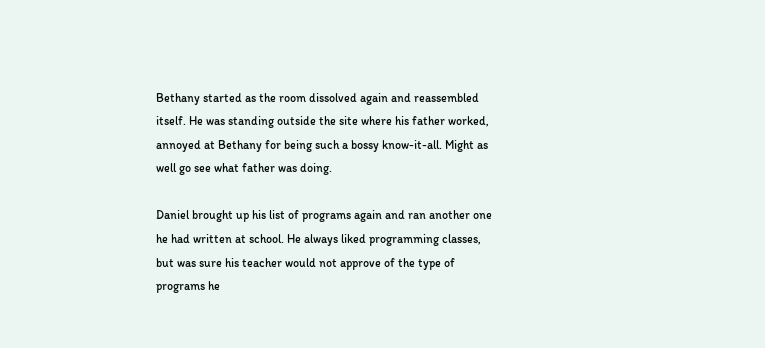Bethany started as the room dissolved again and reassembled itself. He was standing outside the site where his father worked, annoyed at Bethany for being such a bossy know-it-all. Might as well go see what father was doing.

Daniel brought up his list of programs again and ran another one he had written at school. He always liked programming classes, but was sure his teacher would not approve of the type of programs he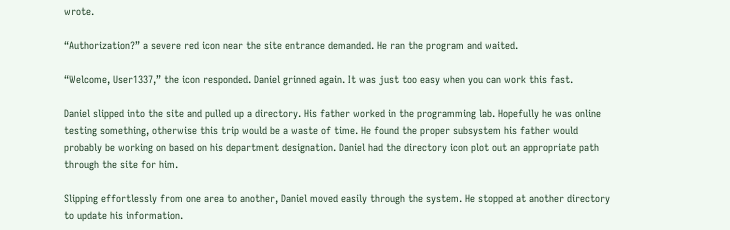wrote.

“Authorization?” a severe red icon near the site entrance demanded. He ran the program and waited.

“Welcome, User1337,” the icon responded. Daniel grinned again. It was just too easy when you can work this fast.

Daniel slipped into the site and pulled up a directory. His father worked in the programming lab. Hopefully he was online testing something, otherwise this trip would be a waste of time. He found the proper subsystem his father would probably be working on based on his department designation. Daniel had the directory icon plot out an appropriate path through the site for him.

Slipping effortlessly from one area to another, Daniel moved easily through the system. He stopped at another directory to update his information.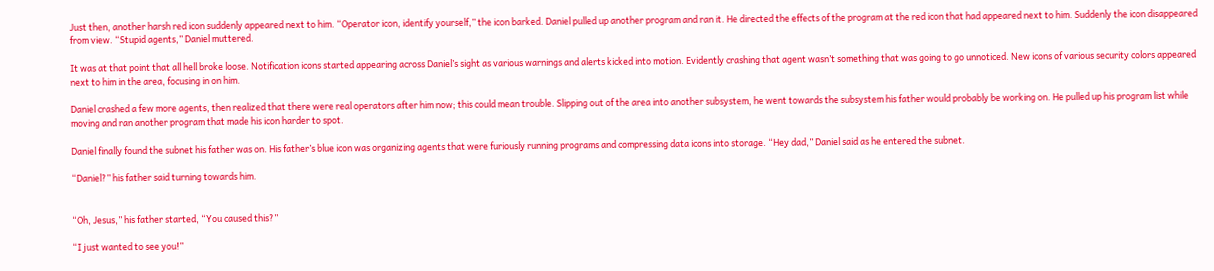Just then, another harsh red icon suddenly appeared next to him. “Operator icon, identify yourself,” the icon barked. Daniel pulled up another program and ran it. He directed the effects of the program at the red icon that had appeared next to him. Suddenly the icon disappeared from view. “Stupid agents,” Daniel muttered.

It was at that point that all hell broke loose. Notification icons started appearing across Daniel’s sight as various warnings and alerts kicked into motion. Evidently crashing that agent wasn’t something that was going to go unnoticed. New icons of various security colors appeared next to him in the area, focusing in on him.

Daniel crashed a few more agents, then realized that there were real operators after him now; this could mean trouble. Slipping out of the area into another subsystem, he went towards the subsystem his father would probably be working on. He pulled up his program list while moving and ran another program that made his icon harder to spot.

Daniel finally found the subnet his father was on. His father’s blue icon was organizing agents that were furiously running programs and compressing data icons into storage. “Hey dad,” Daniel said as he entered the subnet.

“Daniel?” his father said turning towards him.


“Oh, Jesus,” his father started, “You caused this?”

“I just wanted to see you!”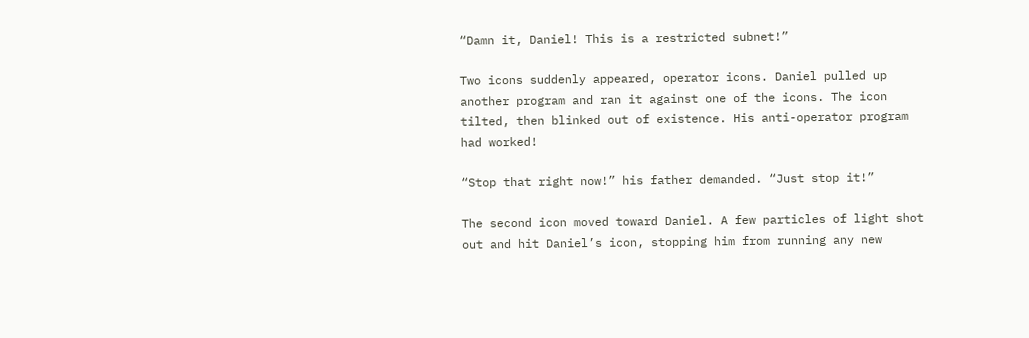“Damn it, Daniel! This is a restricted subnet!”

Two icons suddenly appeared, operator icons. Daniel pulled up another program and ran it against one of the icons. The icon tilted, then blinked out of existence. His anti-operator program had worked!

“Stop that right now!” his father demanded. “Just stop it!”

The second icon moved toward Daniel. A few particles of light shot out and hit Daniel’s icon, stopping him from running any new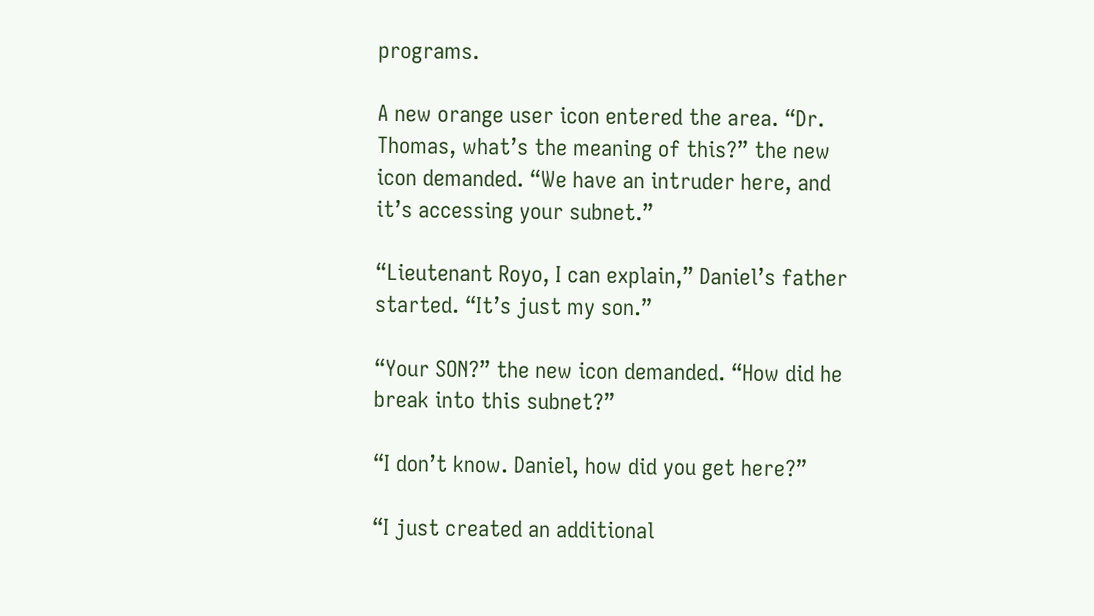programs.

A new orange user icon entered the area. “Dr. Thomas, what’s the meaning of this?” the new icon demanded. “We have an intruder here, and it’s accessing your subnet.”

“Lieutenant Royo, I can explain,” Daniel’s father started. “It’s just my son.”

“Your SON?” the new icon demanded. “How did he break into this subnet?”

“I don’t know. Daniel, how did you get here?”

“I just created an additional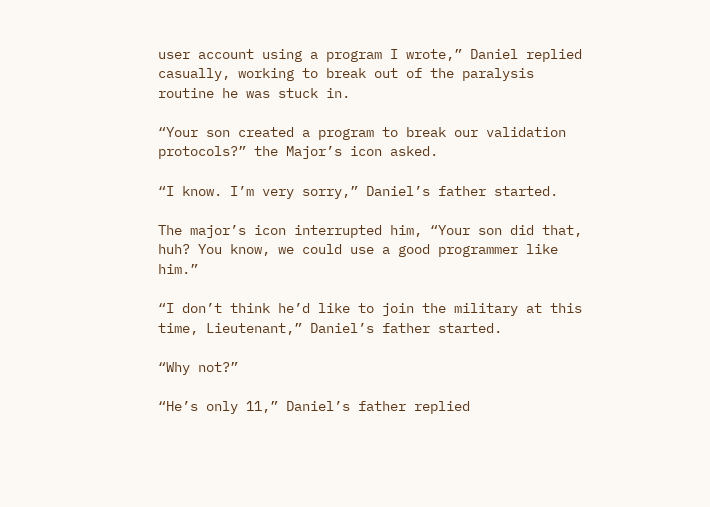user account using a program I wrote,” Daniel replied casually, working to break out of the paralysis routine he was stuck in.

“Your son created a program to break our validation protocols?” the Major’s icon asked.

“I know. I’m very sorry,” Daniel’s father started.

The major’s icon interrupted him, “Your son did that, huh? You know, we could use a good programmer like him.”

“I don’t think he’d like to join the military at this time, Lieutenant,” Daniel’s father started.

“Why not?”

“He’s only 11,” Daniel’s father replied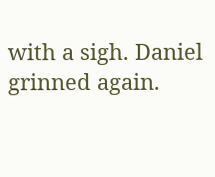with a sigh. Daniel grinned again.